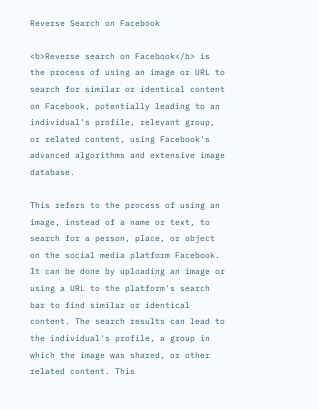Reverse Search on Facebook

<b>Reverse search on Facebook</b> is the process of using an image or URL to search for similar or identical content on Facebook, potentially leading to an individual's profile, relevant group, or related content, using Facebook's advanced algorithms and extensive image database.

This refers to the process of using an image, instead of a name or text, to search for a person, place, or object on the social media platform Facebook. It can be done by uploading an image or using a URL to the platform's search bar to find similar or identical content. The search results can lead to the individual's profile, a group in which the image was shared, or other related content. This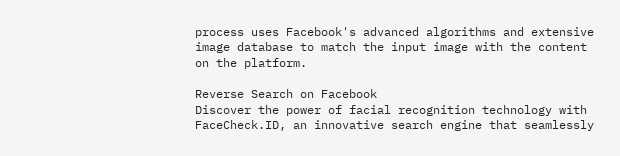process uses Facebook's advanced algorithms and extensive image database to match the input image with the content on the platform.

Reverse Search on Facebook
Discover the power of facial recognition technology with FaceCheck.ID, an innovative search engine that seamlessly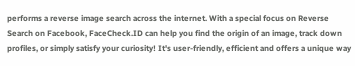performs a reverse image search across the internet. With a special focus on Reverse Search on Facebook, FaceCheck.ID can help you find the origin of an image, track down profiles, or simply satisfy your curiosity! It's user-friendly, efficient and offers a unique way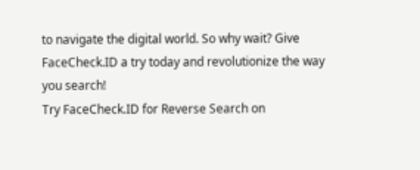to navigate the digital world. So why wait? Give FaceCheck.ID a try today and revolutionize the way you search!
Try FaceCheck.ID for Reverse Search on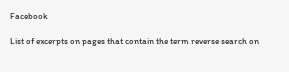Facebook

List of excerpts on pages that contain the term reverse search on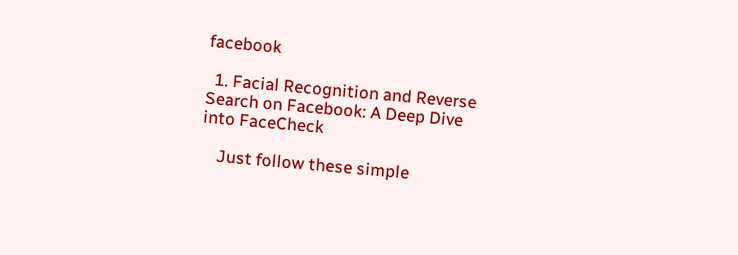facebook

  1. Facial Recognition and Reverse Search on Facebook: A Deep Dive into FaceCheck

    Just follow these simple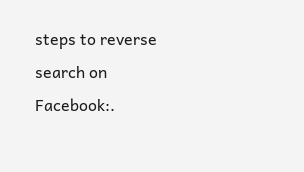steps to reverse search on Facebook:.